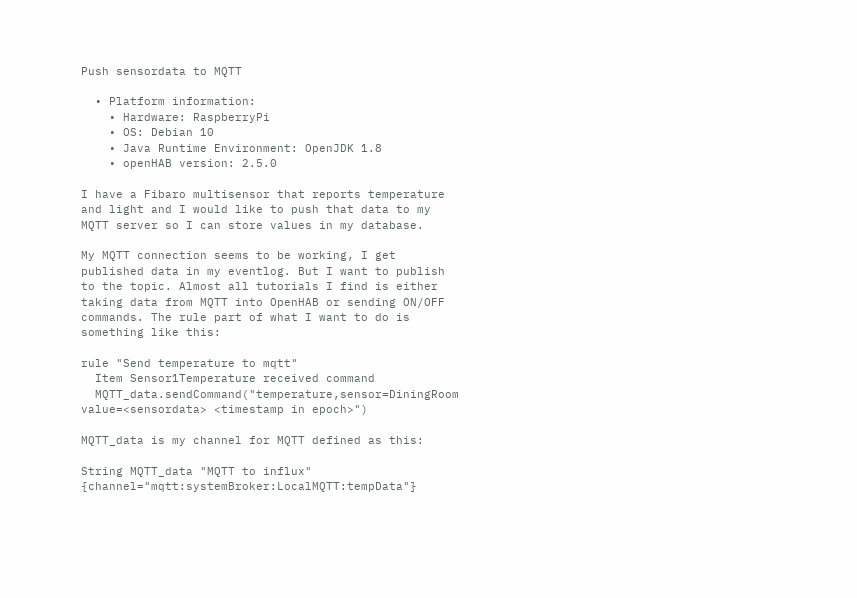Push sensordata to MQTT

  • Platform information:
    • Hardware: RaspberryPi
    • OS: Debian 10
    • Java Runtime Environment: OpenJDK 1.8
    • openHAB version: 2.5.0

I have a Fibaro multisensor that reports temperature and light and I would like to push that data to my MQTT server so I can store values in my database.

My MQTT connection seems to be working, I get published data in my eventlog. But I want to publish to the topic. Almost all tutorials I find is either taking data from MQTT into OpenHAB or sending ON/OFF commands. The rule part of what I want to do is something like this:

rule "Send temperature to mqtt"
  Item Sensor1Temperature received command
  MQTT_data.sendCommand("temperature,sensor=DiningRoom value=<sensordata> <timestamp in epoch>")

MQTT_data is my channel for MQTT defined as this:

String MQTT_data "MQTT to influx" {channel="mqtt:systemBroker:LocalMQTT:tempData"}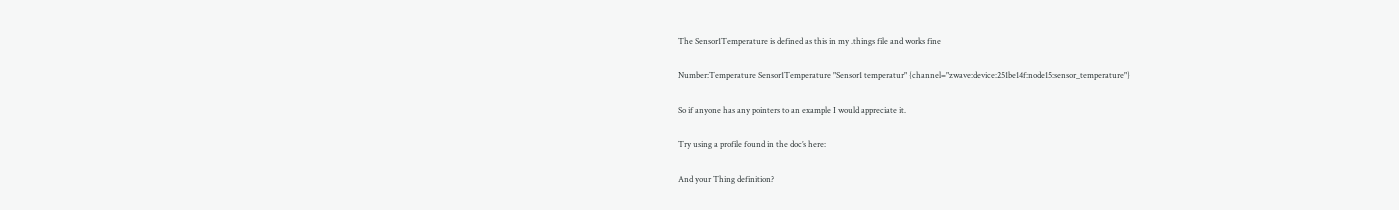The Sensor1Temperature is defined as this in my .things file and works fine

Number:Temperature Sensor1Temperature "Sensor1 temperatur" {channel="zwave:device:251be14f:node15:sensor_temperature"}

So if anyone has any pointers to an example I would appreciate it.

Try using a profile found in the doc’s here:

And your Thing definition?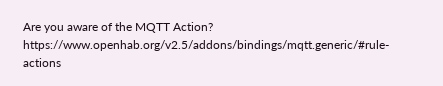Are you aware of the MQTT Action? https://www.openhab.org/v2.5/addons/bindings/mqtt.generic/#rule-actions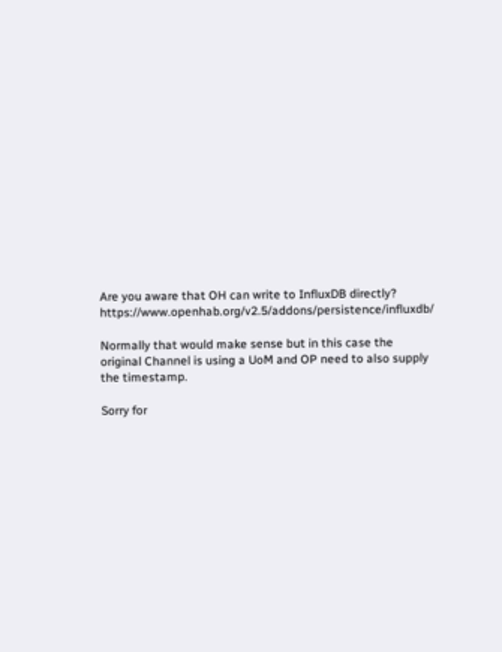Are you aware that OH can write to InfluxDB directly? https://www.openhab.org/v2.5/addons/persistence/influxdb/

Normally that would make sense but in this case the original Channel is using a UoM and OP need to also supply the timestamp.

Sorry for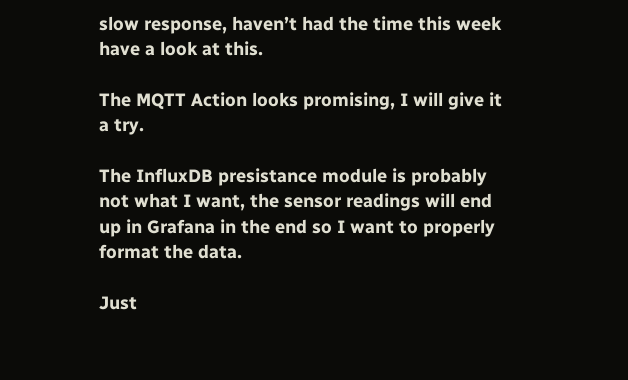slow response, haven’t had the time this week have a look at this.

The MQTT Action looks promising, I will give it a try.

The InfluxDB presistance module is probably not what I want, the sensor readings will end up in Grafana in the end so I want to properly format the data.

Just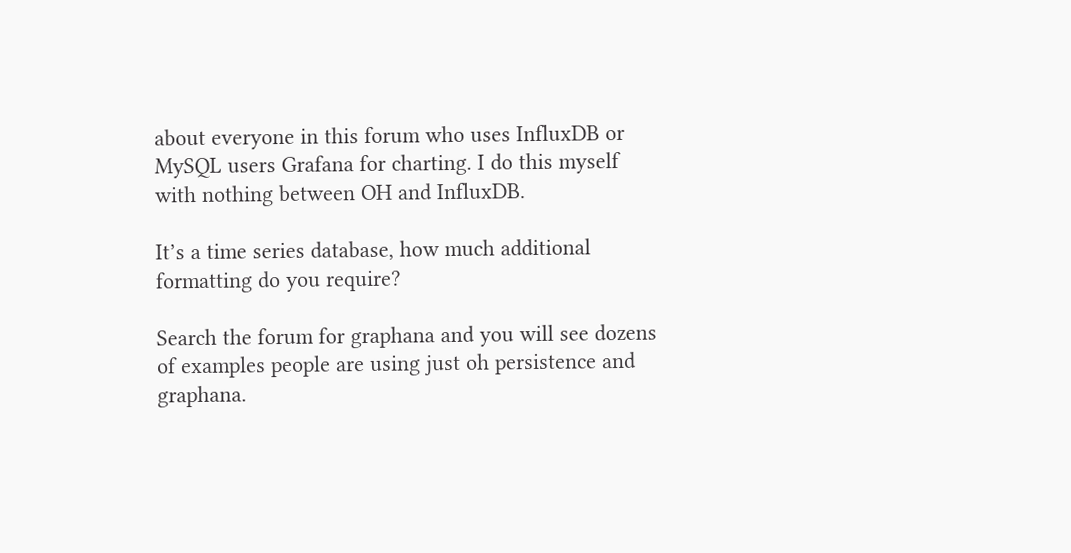about everyone in this forum who uses InfluxDB or MySQL users Grafana for charting. I do this myself with nothing between OH and InfluxDB.

It’s a time series database, how much additional formatting do you require?

Search the forum for graphana and you will see dozens of examples people are using just oh persistence and graphana.